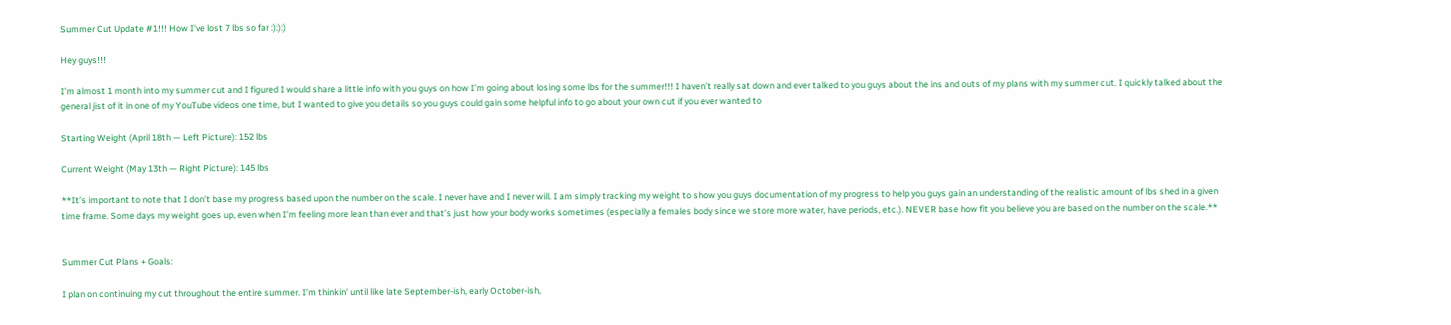Summer Cut Update #1!!! How I’ve lost 7 lbs so far :):):)

Hey guys!!!

I’m almost 1 month into my summer cut and I figured I would share a little info with you guys on how I’m going about losing some lbs for the summer!!! I haven’t really sat down and ever talked to you guys about the ins and outs of my plans with my summer cut. I quickly talked about the general jist of it in one of my YouTube videos one time, but I wanted to give you details so you guys could gain some helpful info to go about your own cut if you ever wanted to

Starting Weight (April 18th — Left Picture): 152 lbs

Current Weight (May 13th — Right Picture): 145 lbs

**It’s important to note that I don’t base my progress based upon the number on the scale. I never have and I never will. I am simply tracking my weight to show you guys documentation of my progress to help you guys gain an understanding of the realistic amount of lbs shed in a given time frame. Some days my weight goes up, even when I’m feeling more lean than ever and that’s just how your body works sometimes (especially a females body since we store more water, have periods, etc.). NEVER base how fit you believe you are based on the number on the scale.**


Summer Cut Plans + Goals:

I plan on continuing my cut throughout the entire summer. I’m thinkin’ until like late September-ish, early October-ish,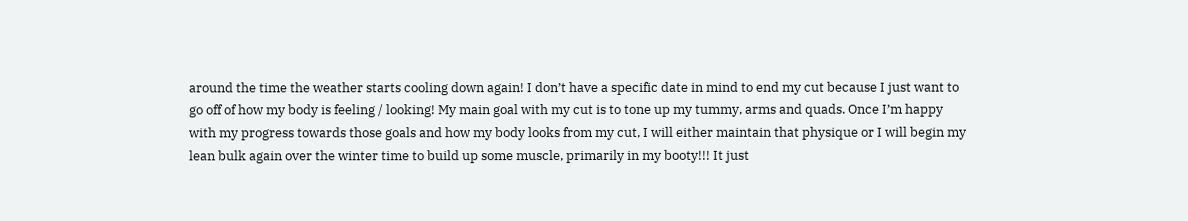around the time the weather starts cooling down again! I don’t have a specific date in mind to end my cut because I just want to go off of how my body is feeling / looking! My main goal with my cut is to tone up my tummy, arms and quads. Once I’m happy with my progress towards those goals and how my body looks from my cut, I will either maintain that physique or I will begin my lean bulk again over the winter time to build up some muscle, primarily in my booty!!! It just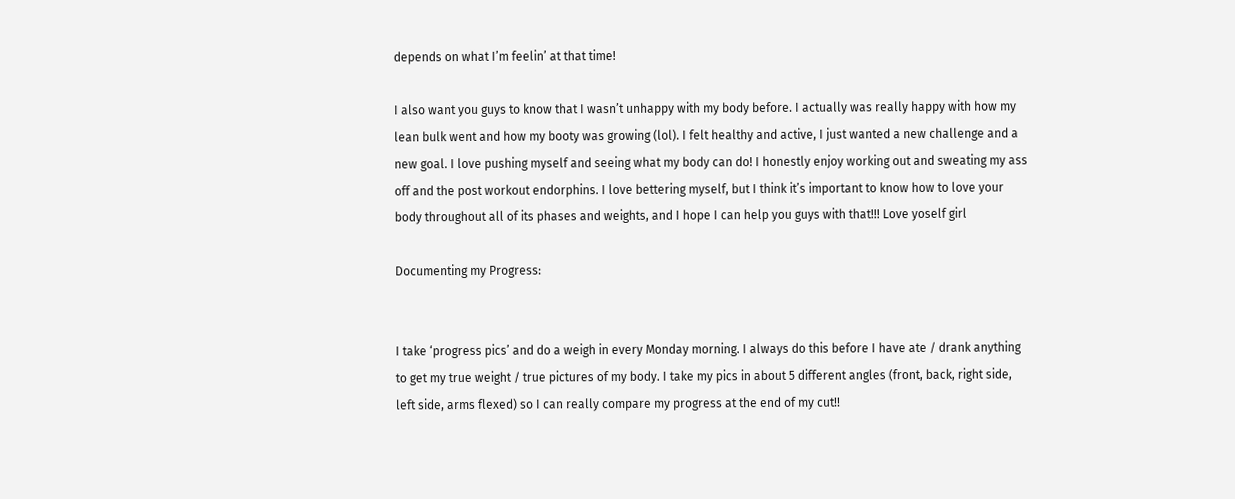depends on what I’m feelin’ at that time!

I also want you guys to know that I wasn’t unhappy with my body before. I actually was really happy with how my lean bulk went and how my booty was growing (lol). I felt healthy and active, I just wanted a new challenge and a new goal. I love pushing myself and seeing what my body can do! I honestly enjoy working out and sweating my ass off and the post workout endorphins. I love bettering myself, but I think it’s important to know how to love your body throughout all of its phases and weights, and I hope I can help you guys with that!!! Love yoself girl

Documenting my Progress:


I take ‘progress pics’ and do a weigh in every Monday morning. I always do this before I have ate / drank anything to get my true weight / true pictures of my body. I take my pics in about 5 different angles (front, back, right side, left side, arms flexed) so I can really compare my progress at the end of my cut!!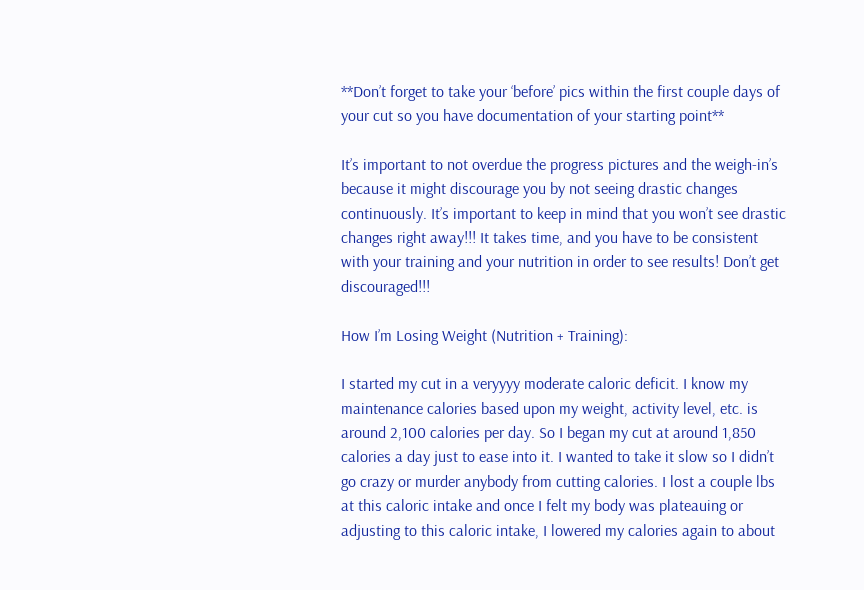**Don’t forget to take your ‘before’ pics within the first couple days of your cut so you have documentation of your starting point**

It’s important to not overdue the progress pictures and the weigh-in’s because it might discourage you by not seeing drastic changes continuously. It’s important to keep in mind that you won’t see drastic changes right away!!! It takes time, and you have to be consistent with your training and your nutrition in order to see results! Don’t get discouraged!!!

How I’m Losing Weight (Nutrition + Training):

I started my cut in a veryyyy moderate caloric deficit. I know my maintenance calories based upon my weight, activity level, etc. is around 2,100 calories per day. So I began my cut at around 1,850 calories a day just to ease into it. I wanted to take it slow so I didn’t go crazy or murder anybody from cutting calories. I lost a couple lbs at this caloric intake and once I felt my body was plateauing or adjusting to this caloric intake, I lowered my calories again to about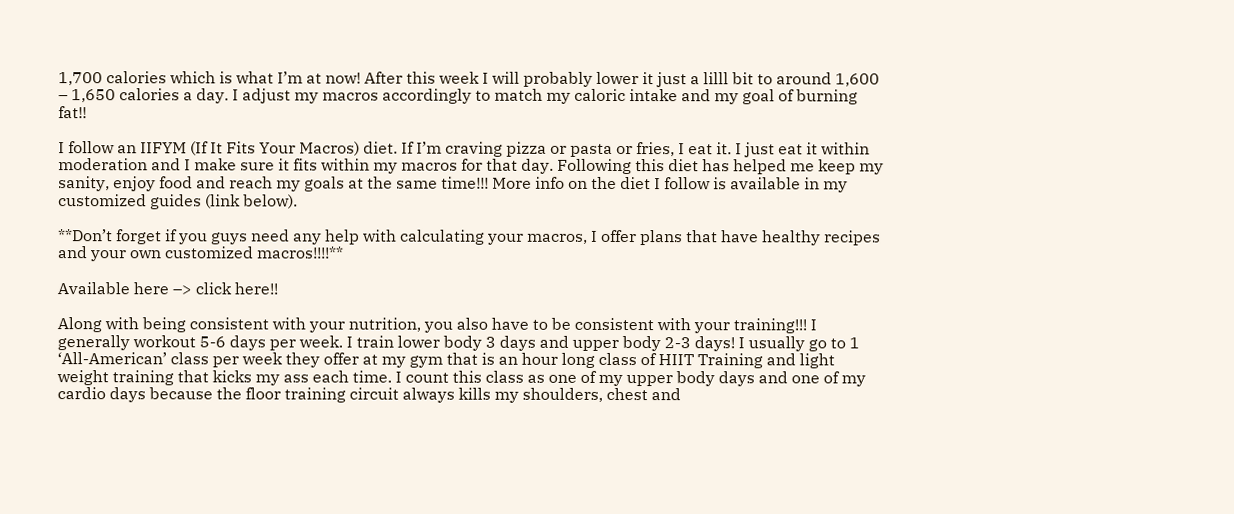1,700 calories which is what I’m at now! After this week I will probably lower it just a lilll bit to around 1,600 – 1,650 calories a day. I adjust my macros accordingly to match my caloric intake and my goal of burning fat!!

I follow an IIFYM (If It Fits Your Macros) diet. If I’m craving pizza or pasta or fries, I eat it. I just eat it within moderation and I make sure it fits within my macros for that day. Following this diet has helped me keep my sanity, enjoy food and reach my goals at the same time!!! More info on the diet I follow is available in my customized guides (link below).

**Don’t forget if you guys need any help with calculating your macros, I offer plans that have healthy recipes and your own customized macros!!!!**

Available here –> click here!!

Along with being consistent with your nutrition, you also have to be consistent with your training!!! I generally workout 5-6 days per week. I train lower body 3 days and upper body 2-3 days! I usually go to 1 ‘All-American’ class per week they offer at my gym that is an hour long class of HIIT Training and light weight training that kicks my ass each time. I count this class as one of my upper body days and one of my cardio days because the floor training circuit always kills my shoulders, chest and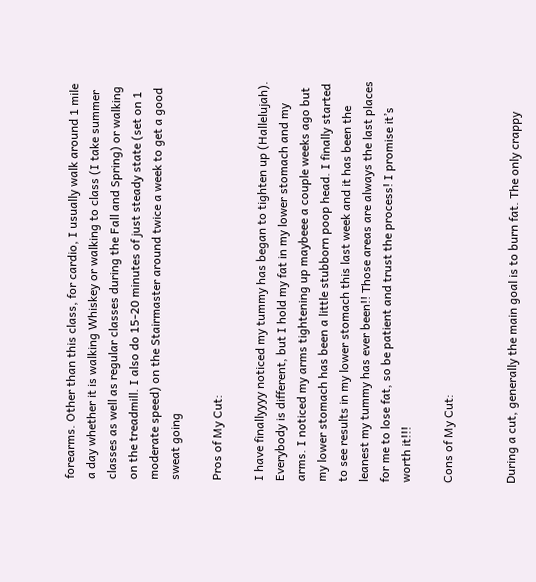forearms. Other than this class, for cardio, I usually walk around 1 mile a day whether it is walking Whiskey or walking to class (I take summer classes as well as regular classes during the Fall and Spring) or walking on the treadmill. I also do 15-20 minutes of just steady state (set on 1 moderate speed) on the Stairmaster around twice a week to get a good sweat going

Pros of My Cut:

I have finallyyyy noticed my tummy has began to tighten up (Hallelujah). Everybody is different, but I hold my fat in my lower stomach and my arms. I noticed my arms tightening up maybeee a couple weeks ago but my lower stomach has been a little stubborn poop head. I finally started to see results in my lower stomach this last week and it has been the leanest my tummy has ever been!! Those areas are always the last places for me to lose fat, so be patient and trust the process! I promise it’s worth it!!!

Cons of My Cut:


During a cut, generally the main goal is to burn fat. The only crappy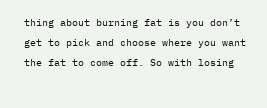thing about burning fat is you don’t get to pick and choose where you want the fat to come off. So with losing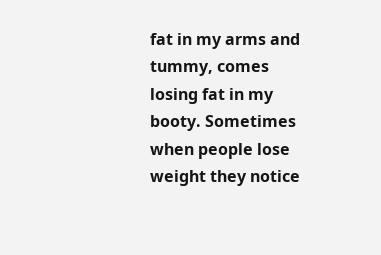fat in my arms and tummy, comes losing fat in my booty. Sometimes when people lose weight they notice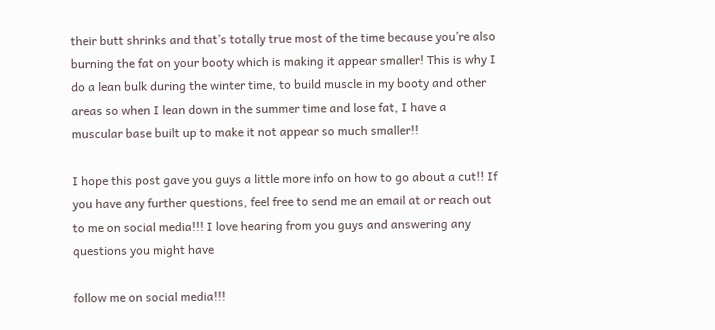their butt shrinks and that’s totally true most of the time because you’re also burning the fat on your booty which is making it appear smaller! This is why I do a lean bulk during the winter time, to build muscle in my booty and other areas so when I lean down in the summer time and lose fat, I have a muscular base built up to make it not appear so much smaller!!

I hope this post gave you guys a little more info on how to go about a cut!! If you have any further questions, feel free to send me an email at or reach out to me on social media!!! I love hearing from you guys and answering any questions you might have

follow me on social media!!!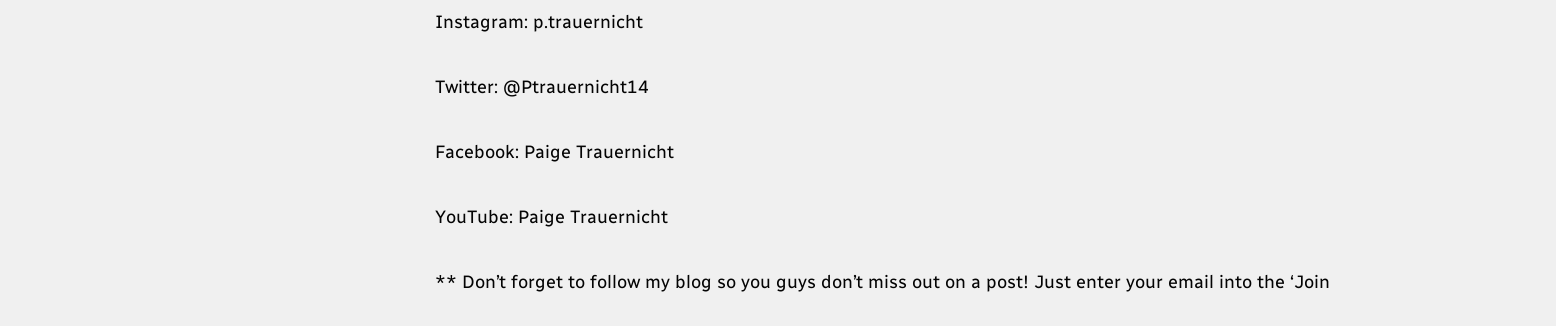Instagram: p.trauernicht

Twitter: @Ptrauernicht14

Facebook: Paige Trauernicht

YouTube: Paige Trauernicht

** Don’t forget to follow my blog so you guys don’t miss out on a post! Just enter your email into the ‘Join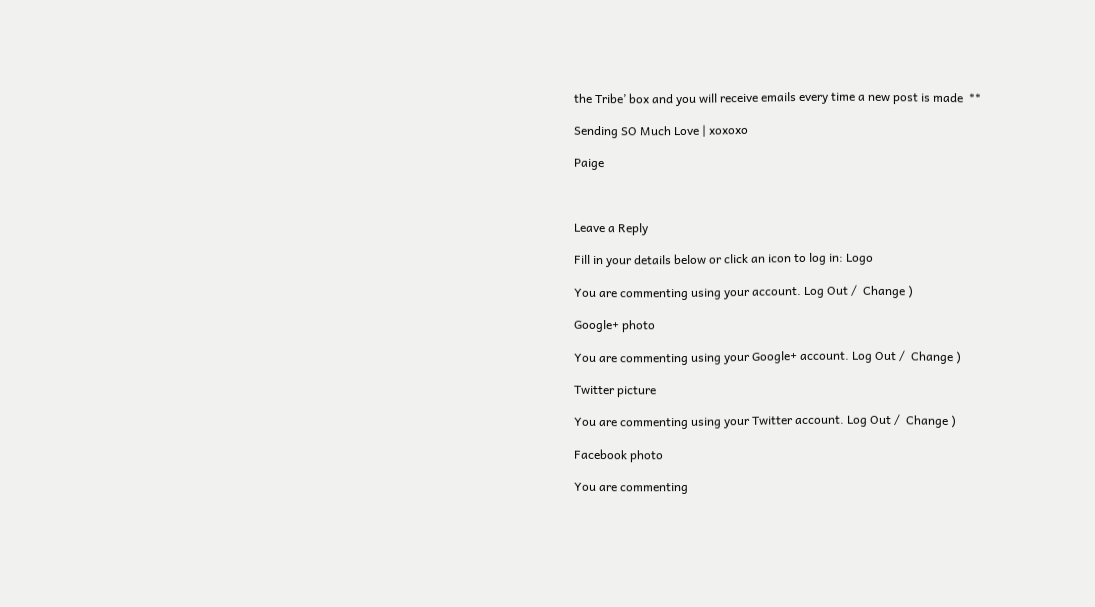the Tribe’ box and you will receive emails every time a new post is made  **

Sending SO Much Love | xoxoxo

Paige



Leave a Reply

Fill in your details below or click an icon to log in: Logo

You are commenting using your account. Log Out /  Change )

Google+ photo

You are commenting using your Google+ account. Log Out /  Change )

Twitter picture

You are commenting using your Twitter account. Log Out /  Change )

Facebook photo

You are commenting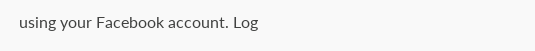using your Facebook account. Log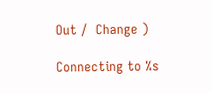Out /  Change )

Connecting to %s